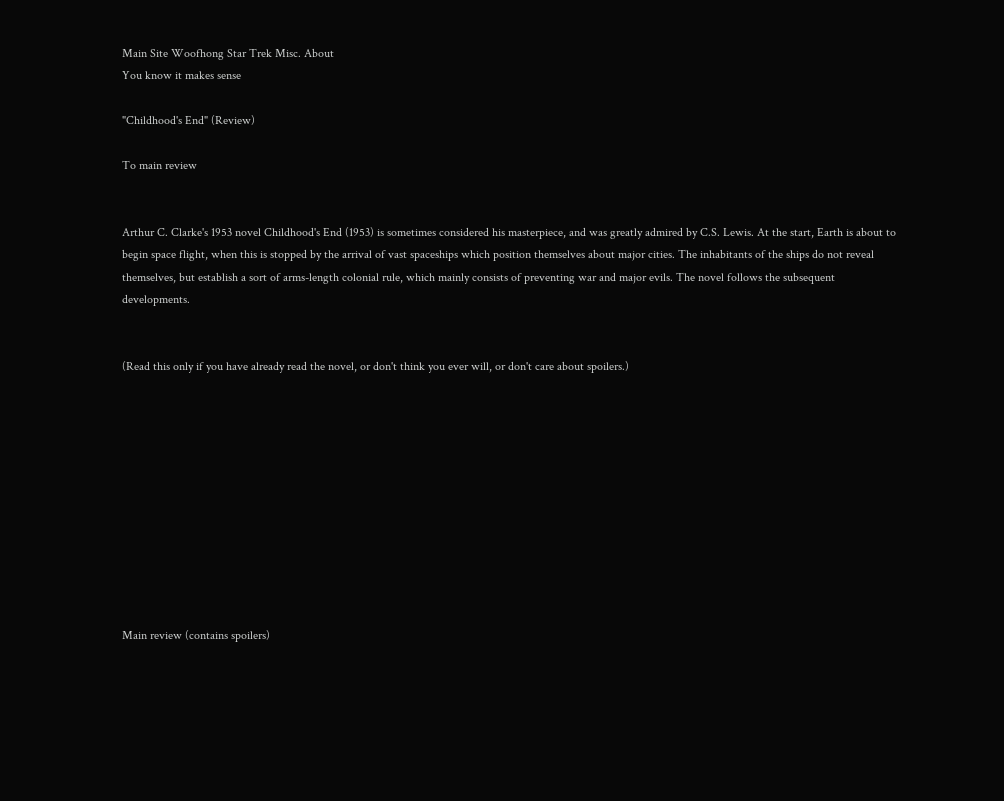Main Site Woofhong Star Trek Misc. About
You know it makes sense

"Childhood's End" (Review)

To main review


Arthur C. Clarke's 1953 novel Childhood's End (1953) is sometimes considered his masterpiece, and was greatly admired by C.S. Lewis. At the start, Earth is about to begin space flight, when this is stopped by the arrival of vast spaceships which position themselves about major cities. The inhabitants of the ships do not reveal themselves, but establish a sort of arms-length colonial rule, which mainly consists of preventing war and major evils. The novel follows the subsequent developments.


(Read this only if you have already read the novel, or don't think you ever will, or don't care about spoilers.)











Main review (contains spoilers)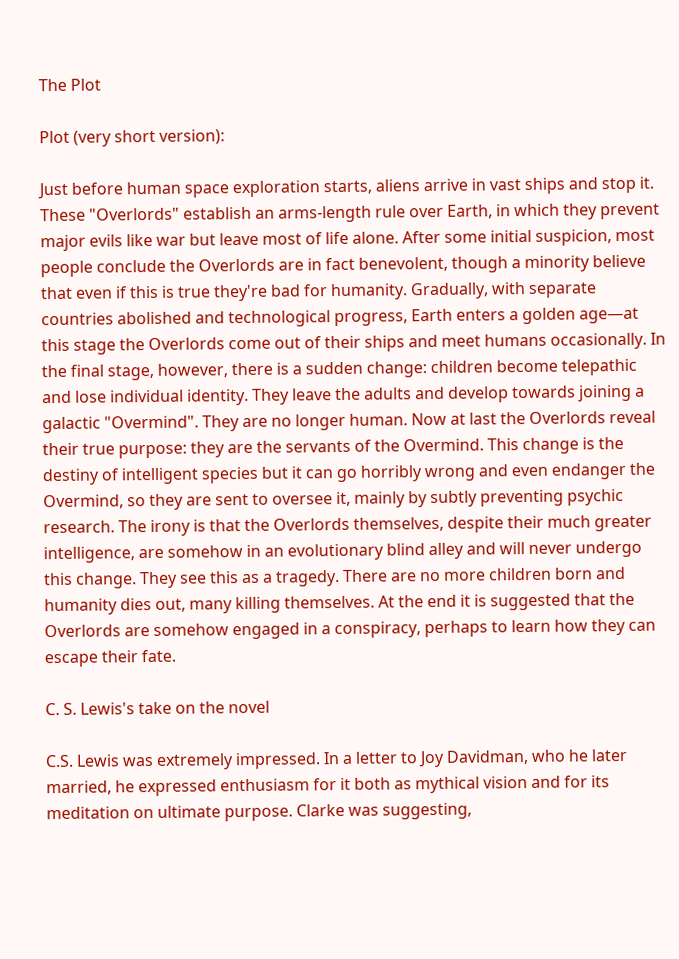The Plot

Plot (very short version):

Just before human space exploration starts, aliens arrive in vast ships and stop it. These "Overlords" establish an arms-length rule over Earth, in which they prevent major evils like war but leave most of life alone. After some initial suspicion, most people conclude the Overlords are in fact benevolent, though a minority believe that even if this is true they're bad for humanity. Gradually, with separate countries abolished and technological progress, Earth enters a golden age—at this stage the Overlords come out of their ships and meet humans occasionally. In the final stage, however, there is a sudden change: children become telepathic and lose individual identity. They leave the adults and develop towards joining a galactic "Overmind". They are no longer human. Now at last the Overlords reveal their true purpose: they are the servants of the Overmind. This change is the destiny of intelligent species but it can go horribly wrong and even endanger the Overmind, so they are sent to oversee it, mainly by subtly preventing psychic research. The irony is that the Overlords themselves, despite their much greater intelligence, are somehow in an evolutionary blind alley and will never undergo this change. They see this as a tragedy. There are no more children born and humanity dies out, many killing themselves. At the end it is suggested that the Overlords are somehow engaged in a conspiracy, perhaps to learn how they can escape their fate.

C. S. Lewis's take on the novel

C.S. Lewis was extremely impressed. In a letter to Joy Davidman, who he later married, he expressed enthusiasm for it both as mythical vision and for its meditation on ultimate purpose. Clarke was suggesting,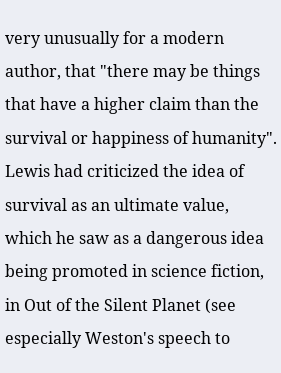very unusually for a modern author, that "there may be things that have a higher claim than the survival or happiness of humanity". Lewis had criticized the idea of survival as an ultimate value, which he saw as a dangerous idea being promoted in science fiction, in Out of the Silent Planet (see especially Weston's speech to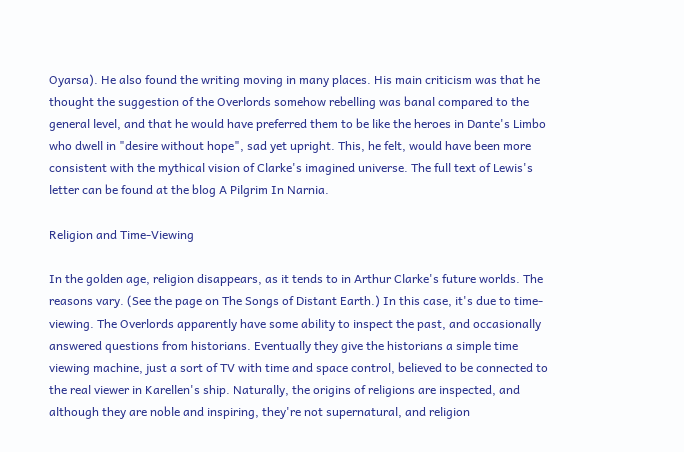Oyarsa). He also found the writing moving in many places. His main criticism was that he thought the suggestion of the Overlords somehow rebelling was banal compared to the general level, and that he would have preferred them to be like the heroes in Dante's Limbo who dwell in "desire without hope", sad yet upright. This, he felt, would have been more consistent with the mythical vision of Clarke's imagined universe. The full text of Lewis's letter can be found at the blog A Pilgrim In Narnia.

Religion and Time-Viewing

In the golden age, religion disappears, as it tends to in Arthur Clarke's future worlds. The reasons vary. (See the page on The Songs of Distant Earth.) In this case, it's due to time-viewing. The Overlords apparently have some ability to inspect the past, and occasionally answered questions from historians. Eventually they give the historians a simple time viewing machine, just a sort of TV with time and space control, believed to be connected to the real viewer in Karellen's ship. Naturally, the origins of religions are inspected, and although they are noble and inspiring, they're not supernatural, and religion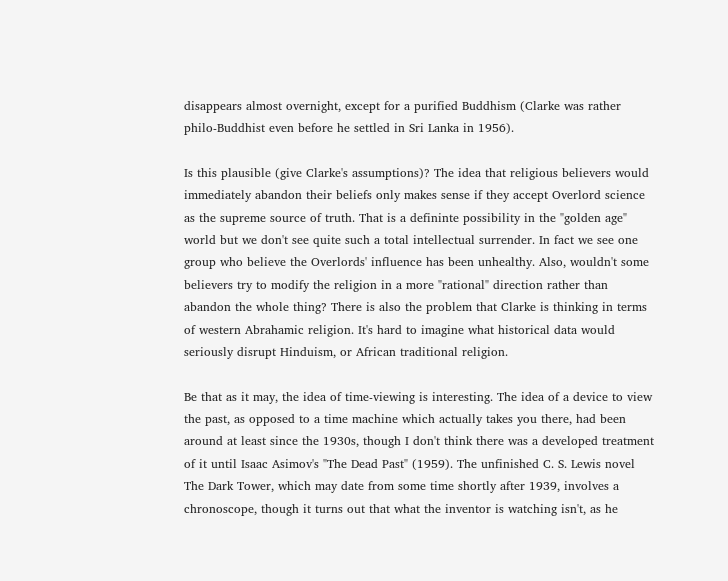disappears almost overnight, except for a purified Buddhism (Clarke was rather philo-Buddhist even before he settled in Sri Lanka in 1956).

Is this plausible (give Clarke's assumptions)? The idea that religious believers would immediately abandon their beliefs only makes sense if they accept Overlord science as the supreme source of truth. That is a defininte possibility in the "golden age" world but we don't see quite such a total intellectual surrender. In fact we see one group who believe the Overlords' influence has been unhealthy. Also, wouldn't some believers try to modify the religion in a more "rational" direction rather than abandon the whole thing? There is also the problem that Clarke is thinking in terms of western Abrahamic religion. It's hard to imagine what historical data would seriously disrupt Hinduism, or African traditional religion.

Be that as it may, the idea of time-viewing is interesting. The idea of a device to view the past, as opposed to a time machine which actually takes you there, had been around at least since the 1930s, though I don't think there was a developed treatment of it until Isaac Asimov's "The Dead Past" (1959). The unfinished C. S. Lewis novel The Dark Tower, which may date from some time shortly after 1939, involves a chronoscope, though it turns out that what the inventor is watching isn't, as he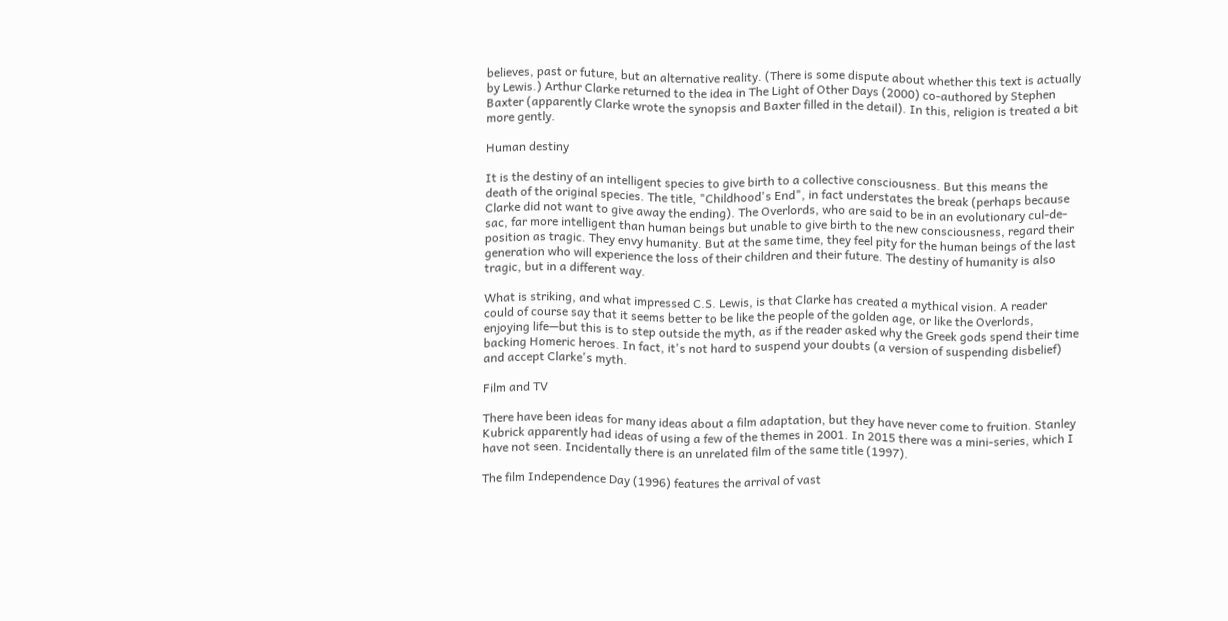believes, past or future, but an alternative reality. (There is some dispute about whether this text is actually by Lewis.) Arthur Clarke returned to the idea in The Light of Other Days (2000) co-authored by Stephen Baxter (apparently Clarke wrote the synopsis and Baxter filled in the detail). In this, religion is treated a bit more gently.

Human destiny

It is the destiny of an intelligent species to give birth to a collective consciousness. But this means the death of the original species. The title, "Childhood's End", in fact understates the break (perhaps because Clarke did not want to give away the ending). The Overlords, who are said to be in an evolutionary cul-de-sac, far more intelligent than human beings but unable to give birth to the new consciousness, regard their position as tragic. They envy humanity. But at the same time, they feel pity for the human beings of the last generation who will experience the loss of their children and their future. The destiny of humanity is also tragic, but in a different way.

What is striking, and what impressed C.S. Lewis, is that Clarke has created a mythical vision. A reader could of course say that it seems better to be like the people of the golden age, or like the Overlords, enjoying life—but this is to step outside the myth, as if the reader asked why the Greek gods spend their time backing Homeric heroes. In fact, it's not hard to suspend your doubts (a version of suspending disbelief) and accept Clarke's myth.

Film and TV

There have been ideas for many ideas about a film adaptation, but they have never come to fruition. Stanley Kubrick apparently had ideas of using a few of the themes in 2001. In 2015 there was a mini-series, which I have not seen. Incidentally there is an unrelated film of the same title (1997).

The film Independence Day (1996) features the arrival of vast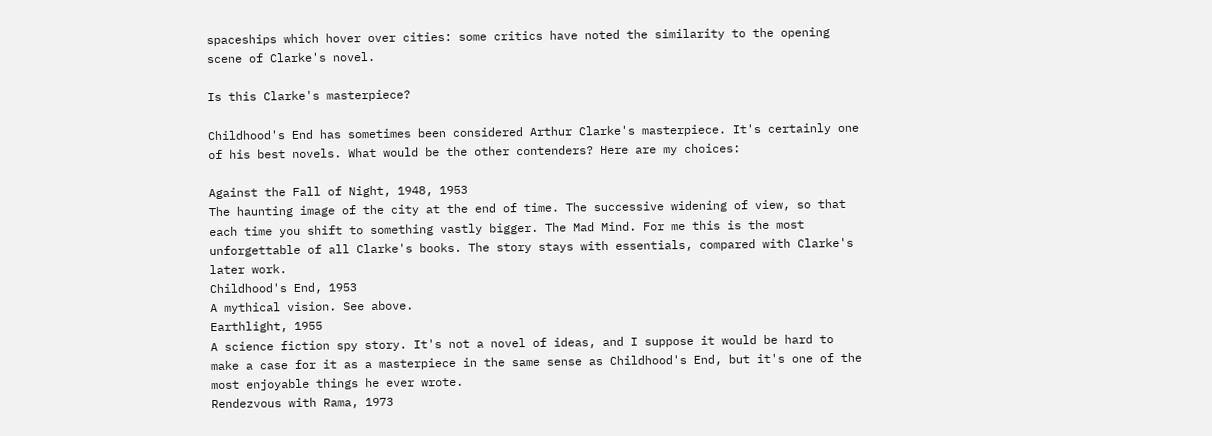spaceships which hover over cities: some critics have noted the similarity to the opening scene of Clarke's novel.

Is this Clarke's masterpiece?

Childhood's End has sometimes been considered Arthur Clarke's masterpiece. It's certainly one of his best novels. What would be the other contenders? Here are my choices:

Against the Fall of Night, 1948, 1953
The haunting image of the city at the end of time. The successive widening of view, so that each time you shift to something vastly bigger. The Mad Mind. For me this is the most unforgettable of all Clarke's books. The story stays with essentials, compared with Clarke's later work.
Childhood's End, 1953
A mythical vision. See above.
Earthlight, 1955
A science fiction spy story. It's not a novel of ideas, and I suppose it would be hard to make a case for it as a masterpiece in the same sense as Childhood's End, but it's one of the most enjoyable things he ever wrote.
Rendezvous with Rama, 1973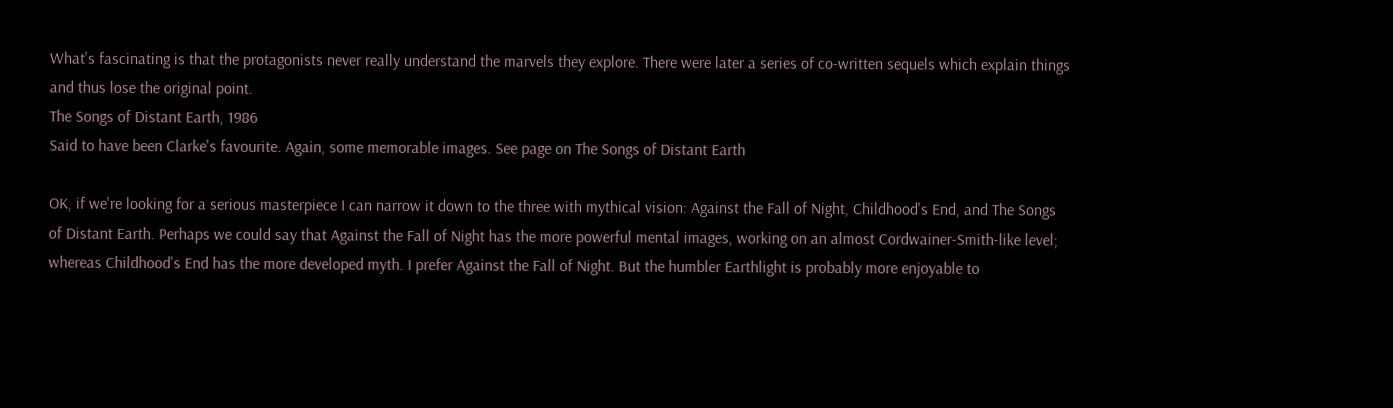What's fascinating is that the protagonists never really understand the marvels they explore. There were later a series of co-written sequels which explain things and thus lose the original point.
The Songs of Distant Earth, 1986
Said to have been Clarke's favourite. Again, some memorable images. See page on The Songs of Distant Earth

OK, if we're looking for a serious masterpiece I can narrow it down to the three with mythical vision: Against the Fall of Night, Childhood's End, and The Songs of Distant Earth. Perhaps we could say that Against the Fall of Night has the more powerful mental images, working on an almost Cordwainer-Smith-like level; whereas Childhood's End has the more developed myth. I prefer Against the Fall of Night. But the humbler Earthlight is probably more enjoyable to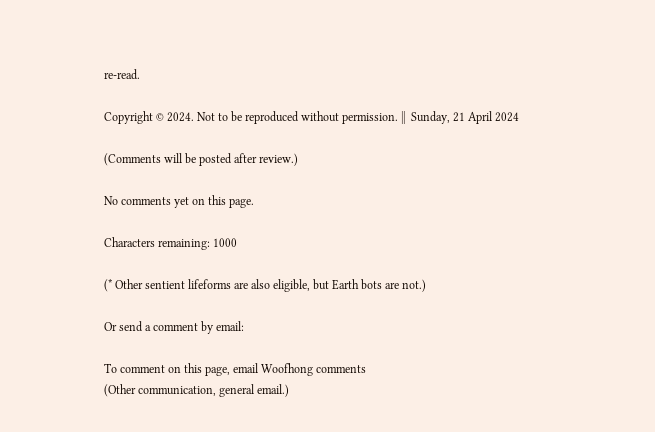re-read.

Copyright © 2024. Not to be reproduced without permission. ||  Sunday, 21 April 2024

(Comments will be posted after review.)

No comments yet on this page.

Characters remaining: 1000

(* Other sentient lifeforms are also eligible, but Earth bots are not.)

Or send a comment by email:

To comment on this page, email Woofhong comments
(Other communication, general email.)